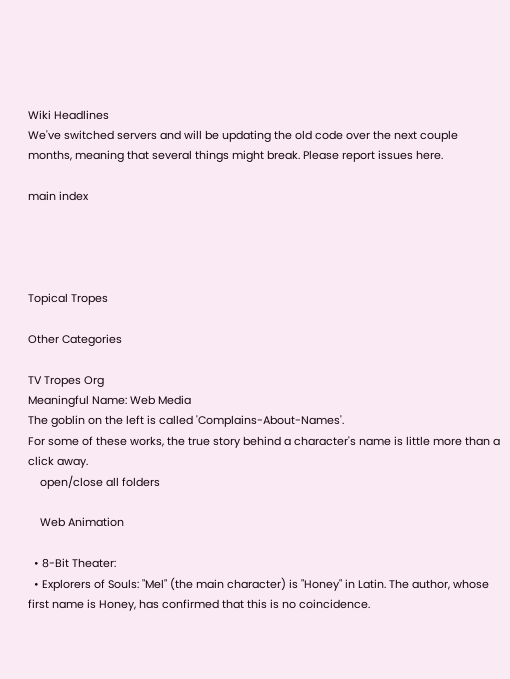Wiki Headlines
We've switched servers and will be updating the old code over the next couple months, meaning that several things might break. Please report issues here.

main index




Topical Tropes

Other Categories

TV Tropes Org
Meaningful Name: Web Media
The goblin on the left is called 'Complains-About-Names'.
For some of these works, the true story behind a character's name is little more than a click away.
    open/close all folders

    Web Animation

  • 8-Bit Theater:
  • Explorers of Souls: "Mel" (the main character) is "Honey" in Latin. The author, whose first name is Honey, has confirmed that this is no coincidence.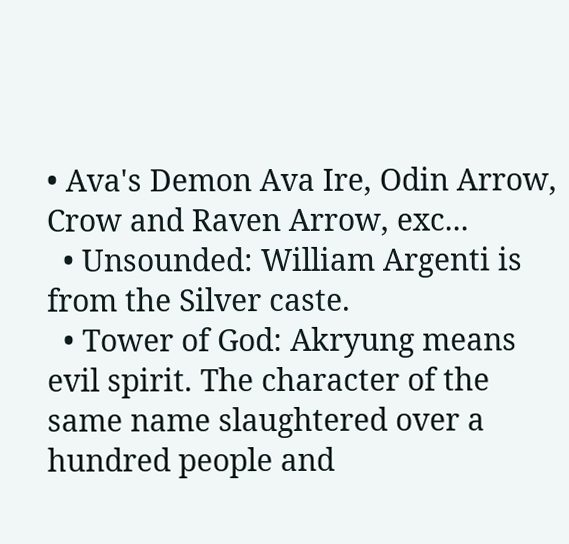• Ava's Demon Ava Ire, Odin Arrow, Crow and Raven Arrow, exc...
  • Unsounded: William Argenti is from the Silver caste.
  • Tower of God: Akryung means evil spirit. The character of the same name slaughtered over a hundred people and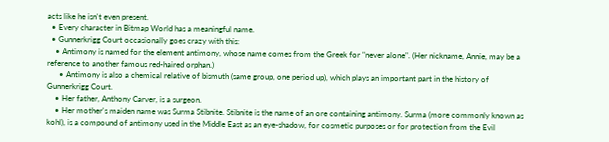acts like he isn't even present.
  • Every character in Bitmap World has a meaningful name.
  • Gunnerkrigg Court occasionally goes crazy with this:
    • Antimony is named for the element antimony, whose name comes from the Greek for "never alone". (Her nickname, Annie, may be a reference to another famous red-haired orphan.)
      • Antimony is also a chemical relative of bismuth (same group, one period up), which plays an important part in the history of Gunnerkrigg Court.
    • Her father, Anthony Carver, is a surgeon.
    • Her mother's maiden name was Surma Stibnite. Stibnite is the name of an ore containing antimony. Surma (more commonly known as kohl), is a compound of antimony used in the Middle East as an eye-shadow, for cosmetic purposes or for protection from the Evil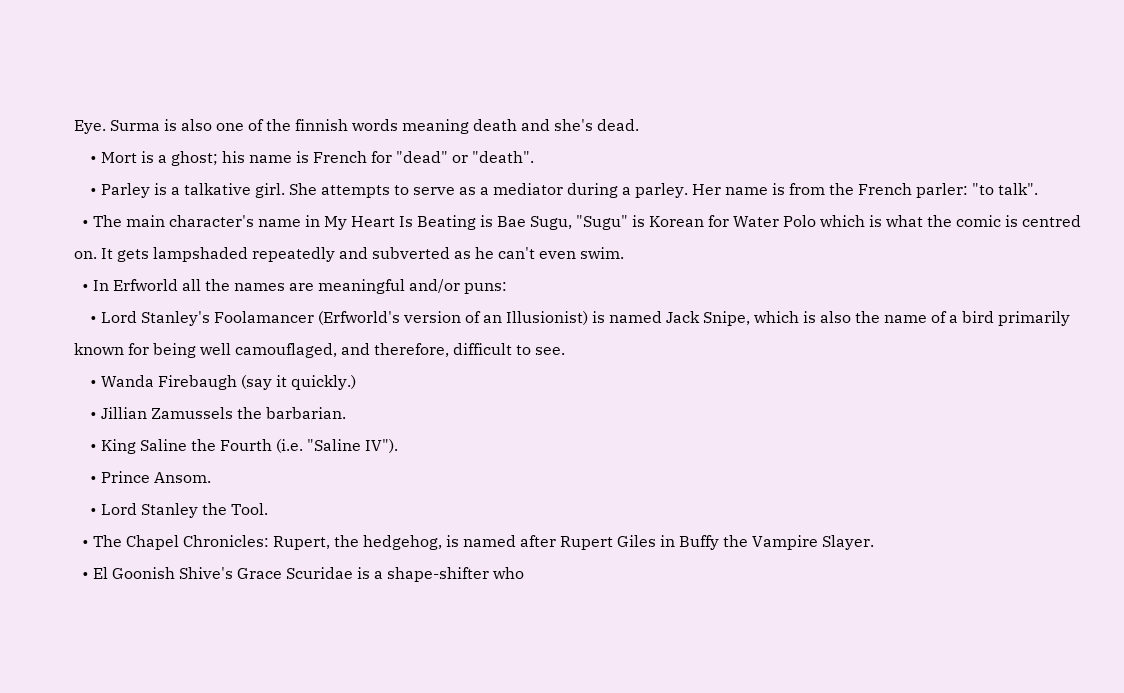Eye. Surma is also one of the finnish words meaning death and she's dead.
    • Mort is a ghost; his name is French for "dead" or "death".
    • Parley is a talkative girl. She attempts to serve as a mediator during a parley. Her name is from the French parler: "to talk".
  • The main character's name in My Heart Is Beating is Bae Sugu, "Sugu" is Korean for Water Polo which is what the comic is centred on. It gets lampshaded repeatedly and subverted as he can't even swim.
  • In Erfworld all the names are meaningful and/or puns:
    • Lord Stanley's Foolamancer (Erfworld's version of an Illusionist) is named Jack Snipe, which is also the name of a bird primarily known for being well camouflaged, and therefore, difficult to see.
    • Wanda Firebaugh (say it quickly.)
    • Jillian Zamussels the barbarian.
    • King Saline the Fourth (i.e. "Saline IV").
    • Prince Ansom.
    • Lord Stanley the Tool.
  • The Chapel Chronicles: Rupert, the hedgehog, is named after Rupert Giles in Buffy the Vampire Slayer.
  • El Goonish Shive's Grace Scuridae is a shape-shifter who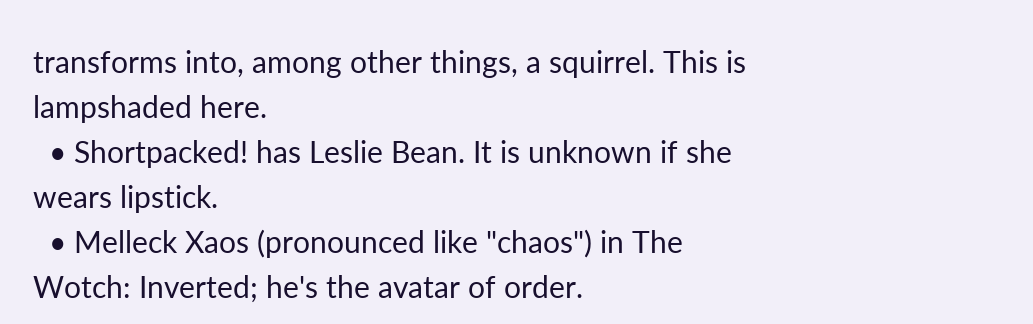transforms into, among other things, a squirrel. This is lampshaded here.
  • Shortpacked! has Leslie Bean. It is unknown if she wears lipstick.
  • Melleck Xaos (pronounced like "chaos") in The Wotch: Inverted; he's the avatar of order.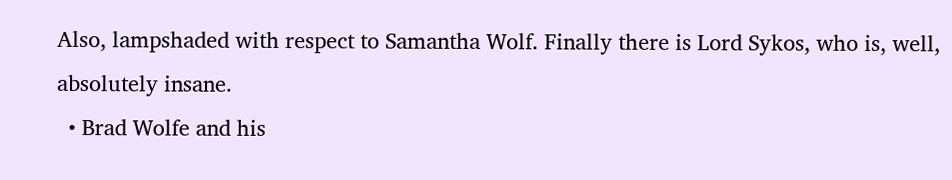Also, lampshaded with respect to Samantha Wolf. Finally there is Lord Sykos, who is, well, absolutely insane.
  • Brad Wolfe and his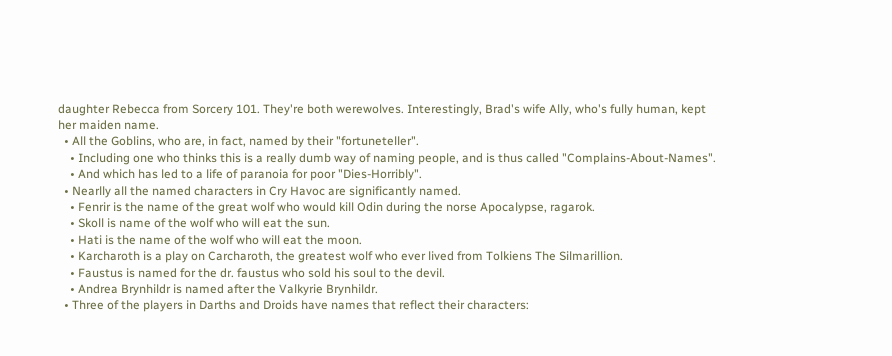daughter Rebecca from Sorcery 101. They're both werewolves. Interestingly, Brad's wife Ally, who's fully human, kept her maiden name.
  • All the Goblins, who are, in fact, named by their "fortuneteller".
    • Including one who thinks this is a really dumb way of naming people, and is thus called "Complains-About-Names".
    • And which has led to a life of paranoia for poor "Dies-Horribly".
  • Nearlly all the named characters in Cry Havoc are significantly named.
    • Fenrir is the name of the great wolf who would kill Odin during the norse Apocalypse, ragarok.
    • Skoll is name of the wolf who will eat the sun.
    • Hati is the name of the wolf who will eat the moon.
    • Karcharoth is a play on Carcharoth, the greatest wolf who ever lived from Tolkiens The Silmarillion.
    • Faustus is named for the dr. faustus who sold his soul to the devil.
    • Andrea Brynhildr is named after the Valkyrie Brynhildr.
  • Three of the players in Darths and Droids have names that reflect their characters: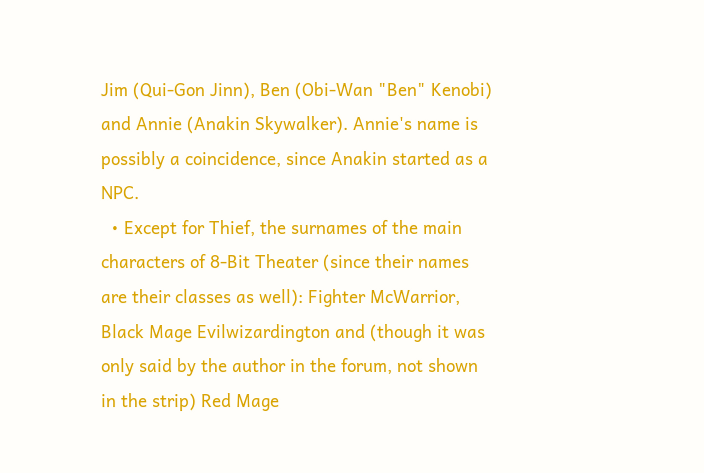Jim (Qui-Gon Jinn), Ben (Obi-Wan "Ben" Kenobi) and Annie (Anakin Skywalker). Annie's name is possibly a coincidence, since Anakin started as a NPC.
  • Except for Thief, the surnames of the main characters of 8-Bit Theater (since their names are their classes as well): Fighter McWarrior, Black Mage Evilwizardington and (though it was only said by the author in the forum, not shown in the strip) Red Mage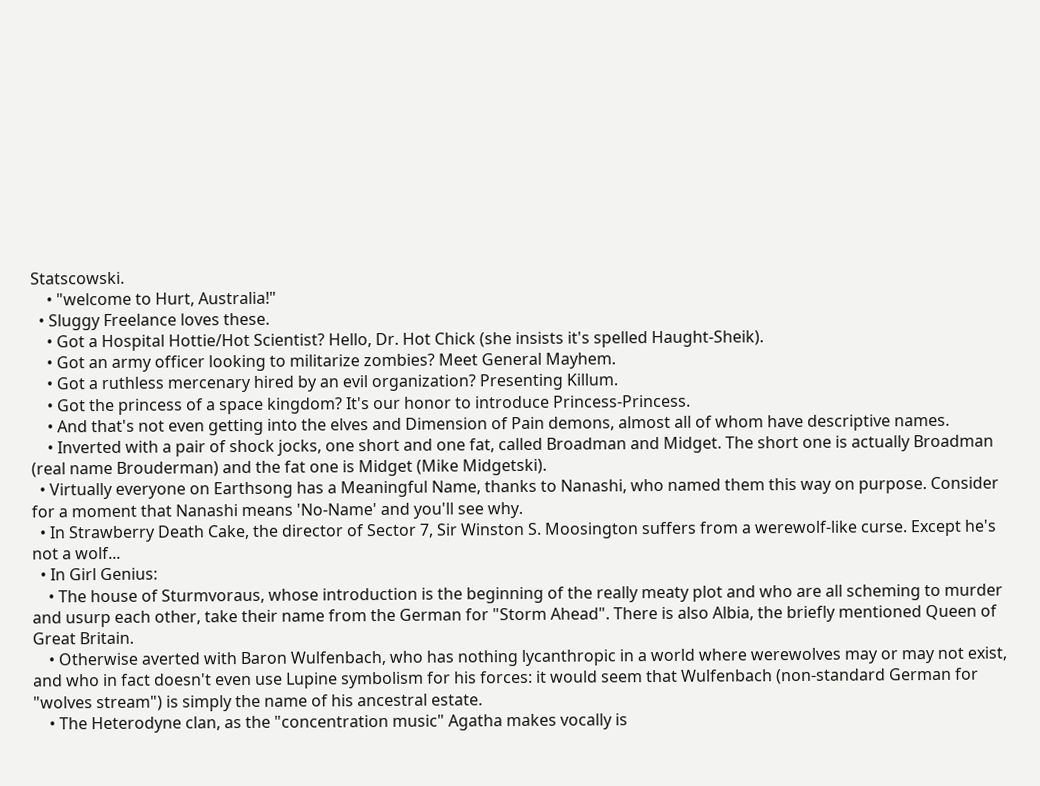Statscowski.
    • "welcome to Hurt, Australia!"
  • Sluggy Freelance loves these.
    • Got a Hospital Hottie/Hot Scientist? Hello, Dr. Hot Chick (she insists it's spelled Haught-Sheik).
    • Got an army officer looking to militarize zombies? Meet General Mayhem.
    • Got a ruthless mercenary hired by an evil organization? Presenting Killum.
    • Got the princess of a space kingdom? It's our honor to introduce Princess-Princess.
    • And that's not even getting into the elves and Dimension of Pain demons, almost all of whom have descriptive names.
    • Inverted with a pair of shock jocks, one short and one fat, called Broadman and Midget. The short one is actually Broadman (real name Brouderman) and the fat one is Midget (Mike Midgetski).
  • Virtually everyone on Earthsong has a Meaningful Name, thanks to Nanashi, who named them this way on purpose. Consider for a moment that Nanashi means 'No-Name' and you'll see why.
  • In Strawberry Death Cake, the director of Sector 7, Sir Winston S. Moosington suffers from a werewolf-like curse. Except he's not a wolf...
  • In Girl Genius:
    • The house of Sturmvoraus, whose introduction is the beginning of the really meaty plot and who are all scheming to murder and usurp each other, take their name from the German for "Storm Ahead". There is also Albia, the briefly mentioned Queen of Great Britain.
    • Otherwise averted with Baron Wulfenbach, who has nothing lycanthropic in a world where werewolves may or may not exist, and who in fact doesn't even use Lupine symbolism for his forces: it would seem that Wulfenbach (non-standard German for "wolves stream") is simply the name of his ancestral estate.
    • The Heterodyne clan, as the "concentration music" Agatha makes vocally is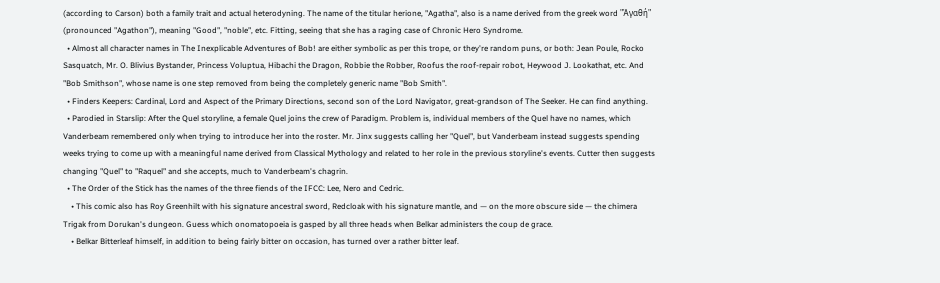(according to Carson) both a family trait and actual heterodyning. The name of the titular herione, "Agatha", also is a name derived from the greek word "Ἀγαθή" (pronounced "Agathon"), meaning "Good", "noble", etc. Fitting, seeing that she has a raging case of Chronic Hero Syndrome.
  • Almost all character names in The Inexplicable Adventures of Bob! are either symbolic as per this trope, or they're random puns, or both: Jean Poule, Rocko Sasquatch, Mr. O. Blivius Bystander, Princess Voluptua, Hibachi the Dragon, Robbie the Robber, Roofus the roof-repair robot, Heywood J. Lookathat, etc. And "Bob Smithson", whose name is one step removed from being the completely generic name "Bob Smith".
  • Finders Keepers: Cardinal, Lord and Aspect of the Primary Directions, second son of the Lord Navigator, great-grandson of The Seeker. He can find anything.
  • Parodied in Starslip: After the Quel storyline, a female Quel joins the crew of Paradigm. Problem is, individual members of the Quel have no names, which Vanderbeam remembered only when trying to introduce her into the roster. Mr. Jinx suggests calling her "Quel", but Vanderbeam instead suggests spending weeks trying to come up with a meaningful name derived from Classical Mythology and related to her role in the previous storyline's events. Cutter then suggests changing "Quel" to "Raquel" and she accepts, much to Vanderbeam's chagrin.
  • The Order of the Stick has the names of the three fiends of the IFCC: Lee, Nero and Cedric.
    • This comic also has Roy Greenhilt with his signature ancestral sword, Redcloak with his signature mantle, and — on the more obscure side — the chimera Trigak from Dorukan's dungeon. Guess which onomatopoeia is gasped by all three heads when Belkar administers the coup de grace.
    • Belkar Bitterleaf himself, in addition to being fairly bitter on occasion, has turned over a rather bitter leaf.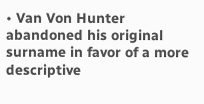• Van Von Hunter abandoned his original surname in favor of a more descriptive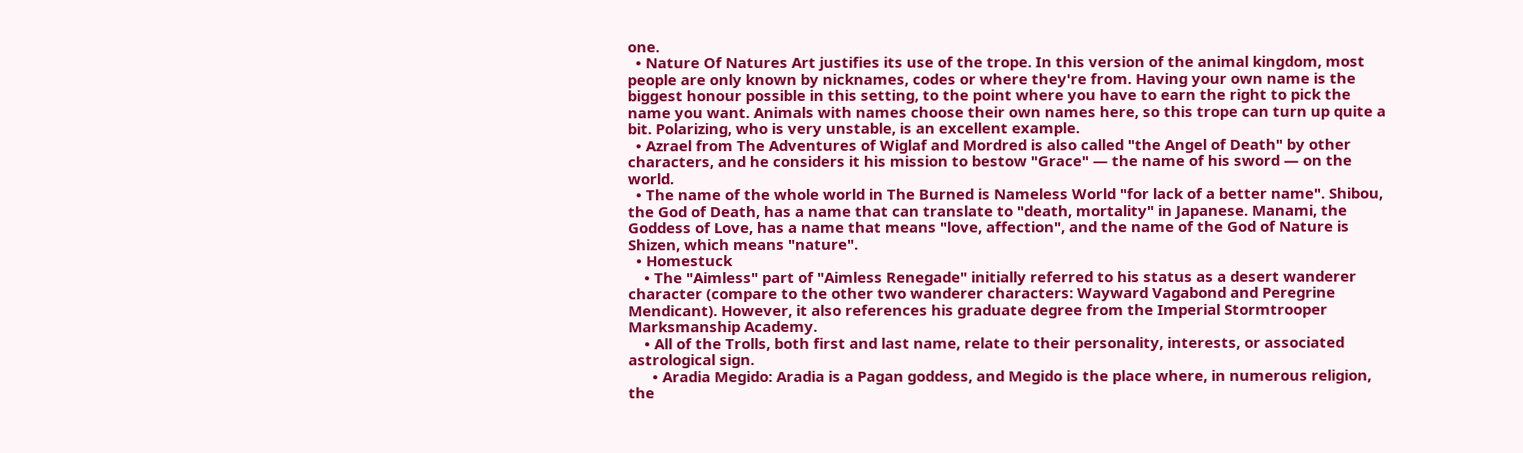one.
  • Nature Of Natures Art justifies its use of the trope. In this version of the animal kingdom, most people are only known by nicknames, codes or where they're from. Having your own name is the biggest honour possible in this setting, to the point where you have to earn the right to pick the name you want. Animals with names choose their own names here, so this trope can turn up quite a bit. Polarizing, who is very unstable, is an excellent example.
  • Azrael from The Adventures of Wiglaf and Mordred is also called "the Angel of Death" by other characters, and he considers it his mission to bestow "Grace" — the name of his sword — on the world.
  • The name of the whole world in The Burned is Nameless World "for lack of a better name". Shibou, the God of Death, has a name that can translate to "death, mortality" in Japanese. Manami, the Goddess of Love, has a name that means "love, affection", and the name of the God of Nature is Shizen, which means "nature".
  • Homestuck
    • The "Aimless" part of "Aimless Renegade" initially referred to his status as a desert wanderer character (compare to the other two wanderer characters: Wayward Vagabond and Peregrine Mendicant). However, it also references his graduate degree from the Imperial Stormtrooper Marksmanship Academy.
    • All of the Trolls, both first and last name, relate to their personality, interests, or associated astrological sign.
      • Aradia Megido: Aradia is a Pagan goddess, and Megido is the place where, in numerous religion, the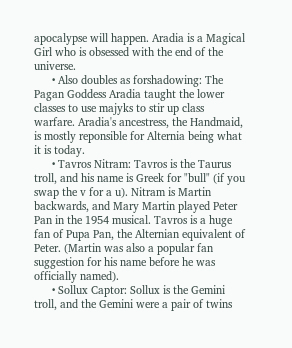apocalypse will happen. Aradia is a Magical Girl who is obsessed with the end of the universe.
      • Also doubles as forshadowing: The Pagan Goddess Aradia taught the lower classes to use majyks to stir up class warfare. Aradia's ancestress, the Handmaid, is mostly reponsible for Alternia being what it is today.
      • Tavros Nitram: Tavros is the Taurus troll, and his name is Greek for "bull" (if you swap the v for a u). Nitram is Martin backwards, and Mary Martin played Peter Pan in the 1954 musical. Tavros is a huge fan of Pupa Pan, the Alternian equivalent of Peter. (Martin was also a popular fan suggestion for his name before he was officially named).
      • Sollux Captor: Sollux is the Gemini troll, and the Gemini were a pair of twins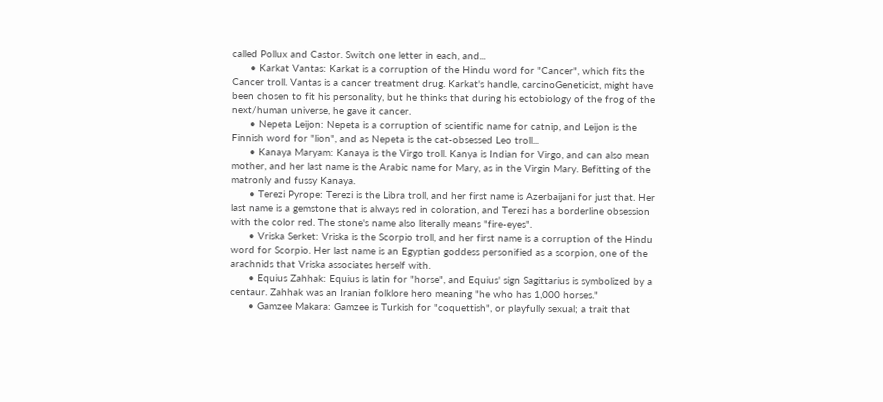called Pollux and Castor. Switch one letter in each, and...
      • Karkat Vantas: Karkat is a corruption of the Hindu word for "Cancer", which fits the Cancer troll. Vantas is a cancer treatment drug. Karkat's handle, carcinoGeneticist, might have been chosen to fit his personality, but he thinks that during his ectobiology of the frog of the next/human universe, he gave it cancer.
      • Nepeta Leijon: Nepeta is a corruption of scientific name for catnip, and Leijon is the Finnish word for "lion", and as Nepeta is the cat-obsessed Leo troll...
      • Kanaya Maryam: Kanaya is the Virgo troll. Kanya is Indian for Virgo, and can also mean mother, and her last name is the Arabic name for Mary, as in the Virgin Mary. Befitting of the matronly and fussy Kanaya.
      • Terezi Pyrope: Terezi is the Libra troll, and her first name is Azerbaijani for just that. Her last name is a gemstone that is always red in coloration, and Terezi has a borderline obsession with the color red. The stone's name also literally means "fire-eyes".
      • Vriska Serket: Vriska is the Scorpio troll, and her first name is a corruption of the Hindu word for Scorpio. Her last name is an Egyptian goddess personified as a scorpion, one of the arachnids that Vriska associates herself with.
      • Equius Zahhak: Equius is latin for "horse", and Equius' sign Sagittarius is symbolized by a centaur. Zahhak was an Iranian folklore hero meaning "he who has 1,000 horses."
      • Gamzee Makara: Gamzee is Turkish for "coquettish", or playfully sexual; a trait that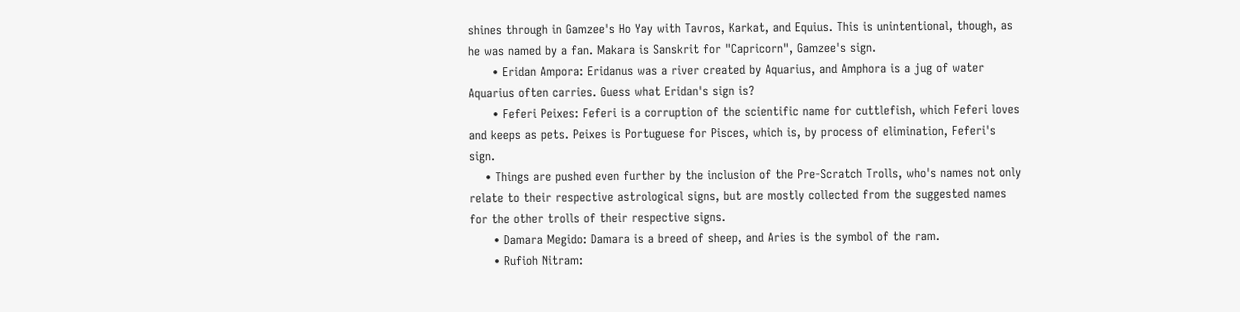shines through in Gamzee's Ho Yay with Tavros, Karkat, and Equius. This is unintentional, though, as he was named by a fan. Makara is Sanskrit for "Capricorn", Gamzee's sign.
      • Eridan Ampora: Eridanus was a river created by Aquarius, and Amphora is a jug of water Aquarius often carries. Guess what Eridan's sign is?
      • Feferi Peixes: Feferi is a corruption of the scientific name for cuttlefish, which Feferi loves and keeps as pets. Peixes is Portuguese for Pisces, which is, by process of elimination, Feferi's sign.
    • Things are pushed even further by the inclusion of the Pre-Scratch Trolls, who's names not only relate to their respective astrological signs, but are mostly collected from the suggested names for the other trolls of their respective signs.
      • Damara Megido: Damara is a breed of sheep, and Aries is the symbol of the ram.
      • Rufioh Nitram: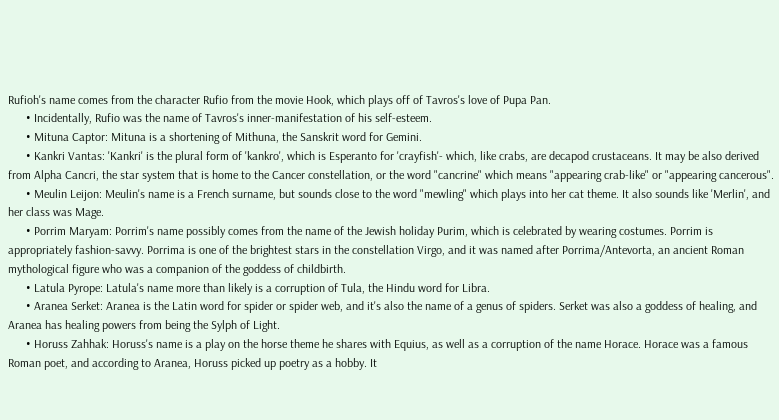Rufioh's name comes from the character Rufio from the movie Hook, which plays off of Tavros's love of Pupa Pan.
      • Incidentally, Rufio was the name of Tavros's inner-manifestation of his self-esteem.
      • Mituna Captor: Mituna is a shortening of Mithuna, the Sanskrit word for Gemini.
      • Kankri Vantas: 'Kankri' is the plural form of 'kankro', which is Esperanto for 'crayfish'- which, like crabs, are decapod crustaceans. It may be also derived from Alpha Cancri, the star system that is home to the Cancer constellation, or the word "cancrine" which means "appearing crab-like" or "appearing cancerous".
      • Meulin Leijon: Meulin's name is a French surname, but sounds close to the word "mewling" which plays into her cat theme. It also sounds like 'Merlin', and her class was Mage.
      • Porrim Maryam: Porrim's name possibly comes from the name of the Jewish holiday Purim, which is celebrated by wearing costumes. Porrim is appropriately fashion-savvy. Porrima is one of the brightest stars in the constellation Virgo, and it was named after Porrima/Antevorta, an ancient Roman mythological figure who was a companion of the goddess of childbirth.
      • Latula Pyrope: Latula's name more than likely is a corruption of Tula, the Hindu word for Libra.
      • Aranea Serket: Aranea is the Latin word for spider or spider web, and it's also the name of a genus of spiders. Serket was also a goddess of healing, and Aranea has healing powers from being the Sylph of Light.
      • Horuss Zahhak: Horuss's name is a play on the horse theme he shares with Equius, as well as a corruption of the name Horace. Horace was a famous Roman poet, and according to Aranea, Horuss picked up poetry as a hobby. It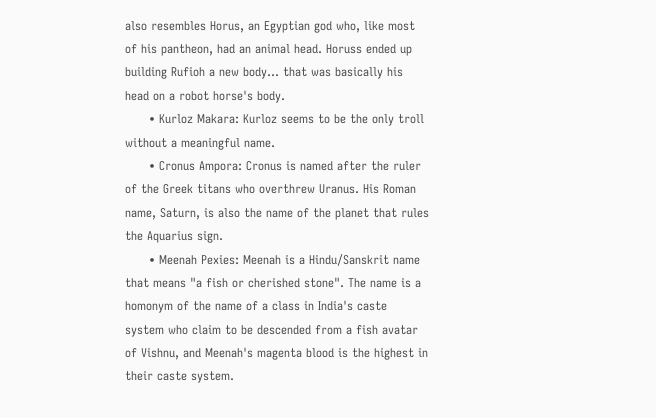also resembles Horus, an Egyptian god who, like most of his pantheon, had an animal head. Horuss ended up building Rufioh a new body… that was basically his head on a robot horse's body.
      • Kurloz Makara: Kurloz seems to be the only troll without a meaningful name.
      • Cronus Ampora: Cronus is named after the ruler of the Greek titans who overthrew Uranus. His Roman name, Saturn, is also the name of the planet that rules the Aquarius sign.
      • Meenah Pexies: Meenah is a Hindu/Sanskrit name that means "a fish or cherished stone". The name is a homonym of the name of a class in India's caste system who claim to be descended from a fish avatar of Vishnu, and Meenah's magenta blood is the highest in their caste system.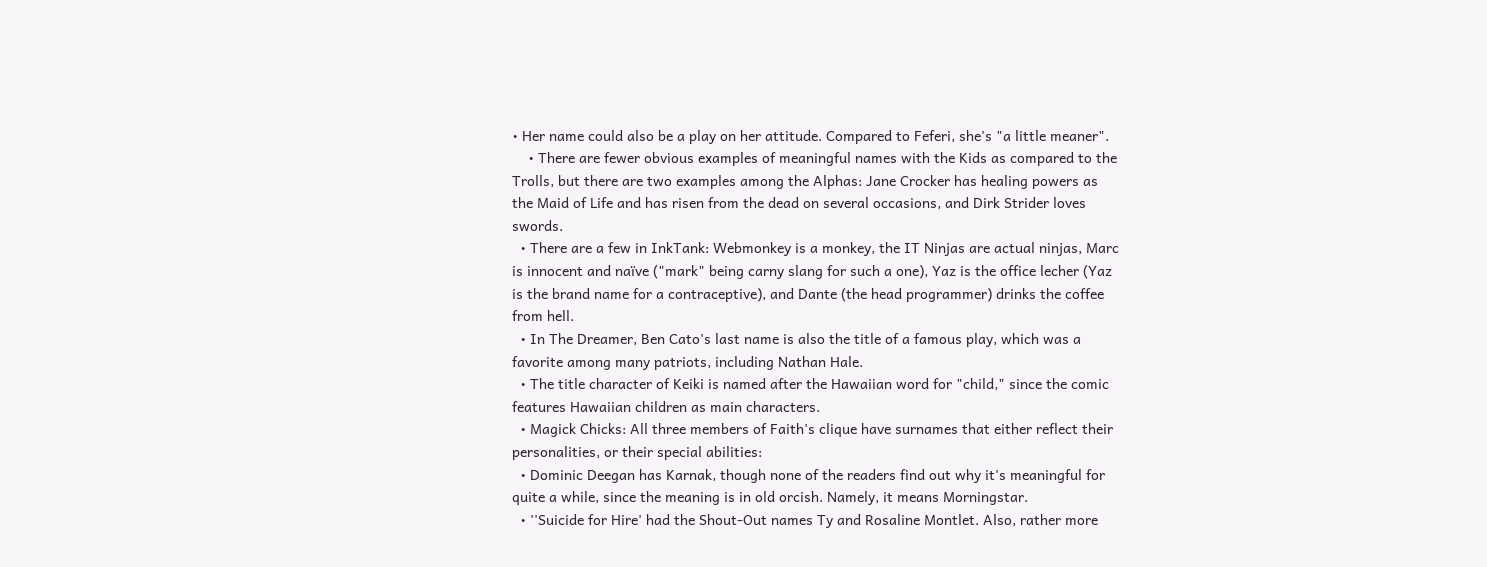• Her name could also be a play on her attitude. Compared to Feferi, she's "a little meaner".
    • There are fewer obvious examples of meaningful names with the Kids as compared to the Trolls, but there are two examples among the Alphas: Jane Crocker has healing powers as the Maid of Life and has risen from the dead on several occasions, and Dirk Strider loves swords.
  • There are a few in InkTank: Webmonkey is a monkey, the IT Ninjas are actual ninjas, Marc is innocent and naïve ("mark" being carny slang for such a one), Yaz is the office lecher (Yaz is the brand name for a contraceptive), and Dante (the head programmer) drinks the coffee from hell.
  • In The Dreamer, Ben Cato's last name is also the title of a famous play, which was a favorite among many patriots, including Nathan Hale.
  • The title character of Keiki is named after the Hawaiian word for "child," since the comic features Hawaiian children as main characters.
  • Magick Chicks: All three members of Faith's clique have surnames that either reflect their personalities, or their special abilities:
  • Dominic Deegan has Karnak, though none of the readers find out why it's meaningful for quite a while, since the meaning is in old orcish. Namely, it means Morningstar.
  • ''Suicide for Hire' had the Shout-Out names Ty and Rosaline Montlet. Also, rather more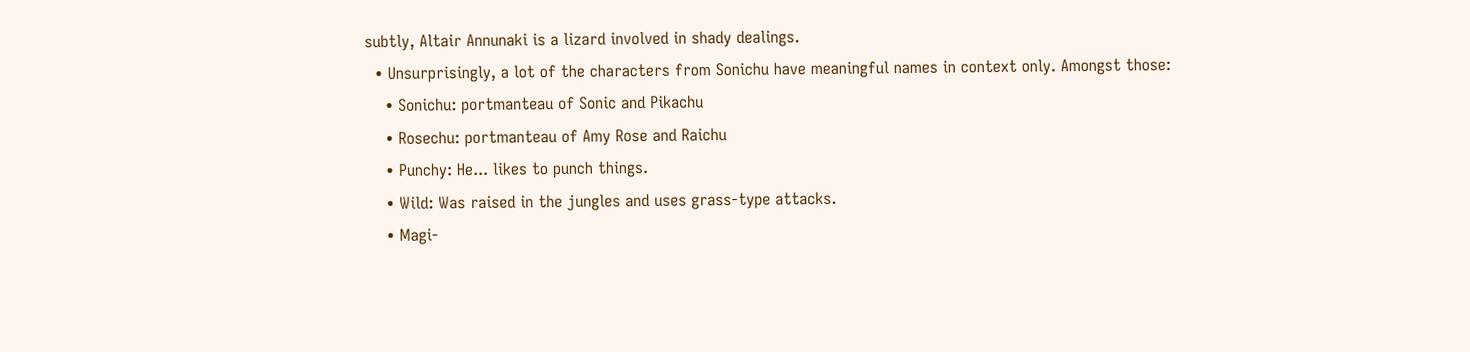subtly, Altair Annunaki is a lizard involved in shady dealings.
  • Unsurprisingly, a lot of the characters from Sonichu have meaningful names in context only. Amongst those:
    • Sonichu: portmanteau of Sonic and Pikachu
    • Rosechu: portmanteau of Amy Rose and Raichu
    • Punchy: He... likes to punch things.
    • Wild: Was raised in the jungles and uses grass-type attacks.
    • Magi-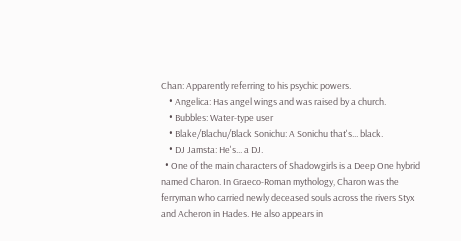Chan: Apparently referring to his psychic powers.
    • Angelica: Has angel wings and was raised by a church.
    • Bubbles: Water-type user
    • Blake/Blachu/Black Sonichu: A Sonichu that's... black.
    • DJ Jamsta: He's... a DJ.
  • One of the main characters of Shadowgirls is a Deep One hybrid named Charon. In Graeco-Roman mythology, Charon was the ferryman who carried newly deceased souls across the rivers Styx and Acheron in Hades. He also appears in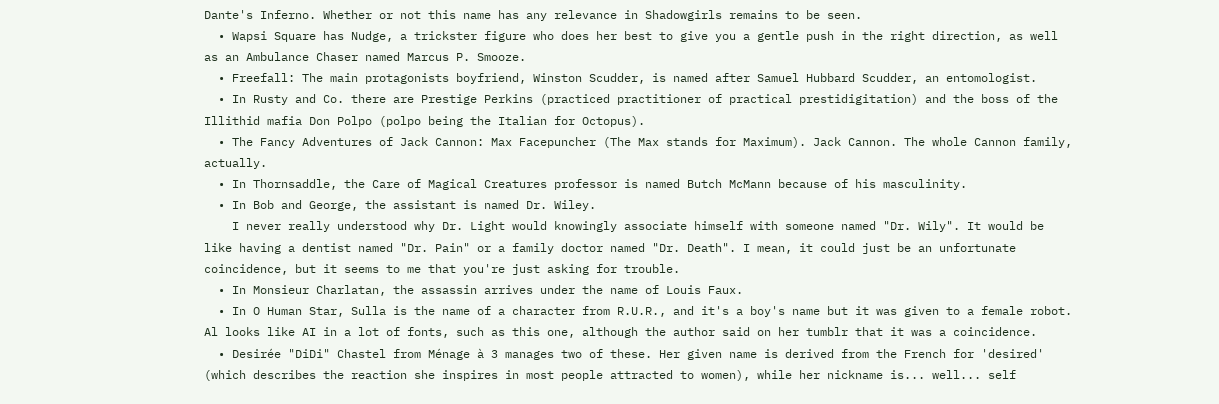Dante's Inferno. Whether or not this name has any relevance in Shadowgirls remains to be seen.
  • Wapsi Square has Nudge, a trickster figure who does her best to give you a gentle push in the right direction, as well as an Ambulance Chaser named Marcus P. Smooze.
  • Freefall: The main protagonists boyfriend, Winston Scudder, is named after Samuel Hubbard Scudder, an entomologist.
  • In Rusty and Co. there are Prestige Perkins (practiced practitioner of practical prestidigitation) and the boss of the Illithid mafia Don Polpo (polpo being the Italian for Octopus).
  • The Fancy Adventures of Jack Cannon: Max Facepuncher (The Max stands for Maximum). Jack Cannon. The whole Cannon family, actually.
  • In Thornsaddle, the Care of Magical Creatures professor is named Butch McMann because of his masculinity.
  • In Bob and George, the assistant is named Dr. Wiley.
    I never really understood why Dr. Light would knowingly associate himself with someone named "Dr. Wily". It would be like having a dentist named "Dr. Pain" or a family doctor named "Dr. Death". I mean, it could just be an unfortunate coincidence, but it seems to me that you're just asking for trouble.
  • In Monsieur Charlatan, the assassin arrives under the name of Louis Faux.
  • In O Human Star, Sulla is the name of a character from R.U.R., and it's a boy's name but it was given to a female robot. Al looks like AI in a lot of fonts, such as this one, although the author said on her tumblr that it was a coincidence.
  • Desirée "DiDi" Chastel from Ménage à 3 manages two of these. Her given name is derived from the French for 'desired' (which describes the reaction she inspires in most people attracted to women), while her nickname is... well... self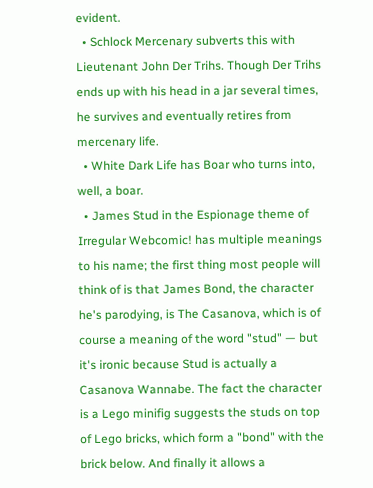evident.
  • Schlock Mercenary subverts this with Lieutenant John Der Trihs. Though Der Trihs ends up with his head in a jar several times, he survives and eventually retires from mercenary life.
  • White Dark Life has Boar who turns into, well, a boar.
  • James Stud in the Espionage theme of Irregular Webcomic! has multiple meanings to his name; the first thing most people will think of is that James Bond, the character he's parodying, is The Casanova, which is of course a meaning of the word "stud" — but it's ironic because Stud is actually a Casanova Wannabe. The fact the character is a Lego minifig suggests the studs on top of Lego bricks, which form a "bond" with the brick below. And finally it allows a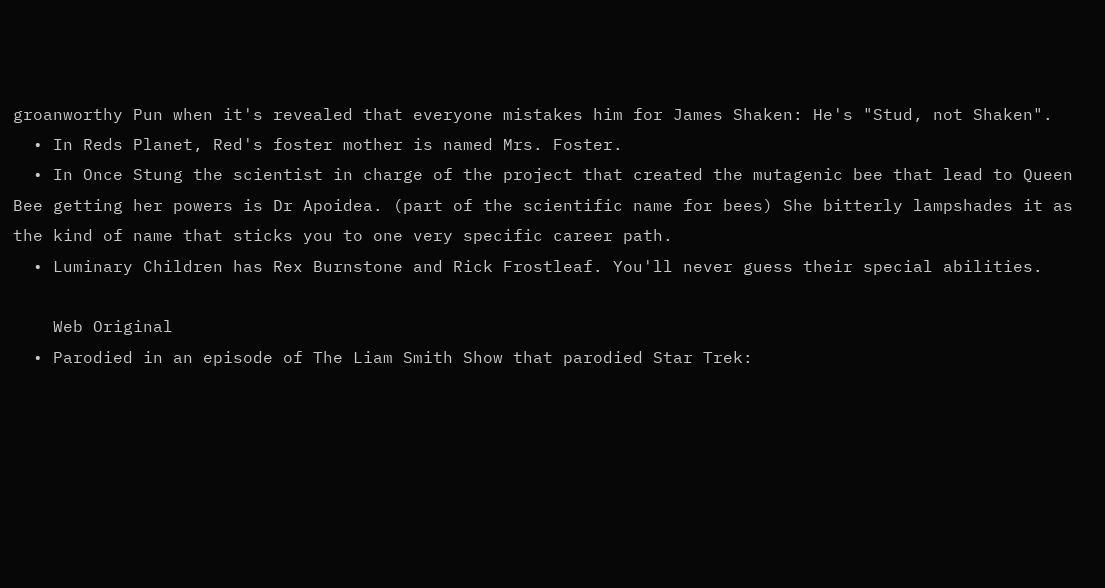groanworthy Pun when it's revealed that everyone mistakes him for James Shaken: He's "Stud, not Shaken".
  • In Reds Planet, Red's foster mother is named Mrs. Foster.
  • In Once Stung the scientist in charge of the project that created the mutagenic bee that lead to Queen Bee getting her powers is Dr Apoidea. (part of the scientific name for bees) She bitterly lampshades it as the kind of name that sticks you to one very specific career path.
  • Luminary Children has Rex Burnstone and Rick Frostleaf. You'll never guess their special abilities.

    Web Original
  • Parodied in an episode of The Liam Smith Show that parodied Star Trek: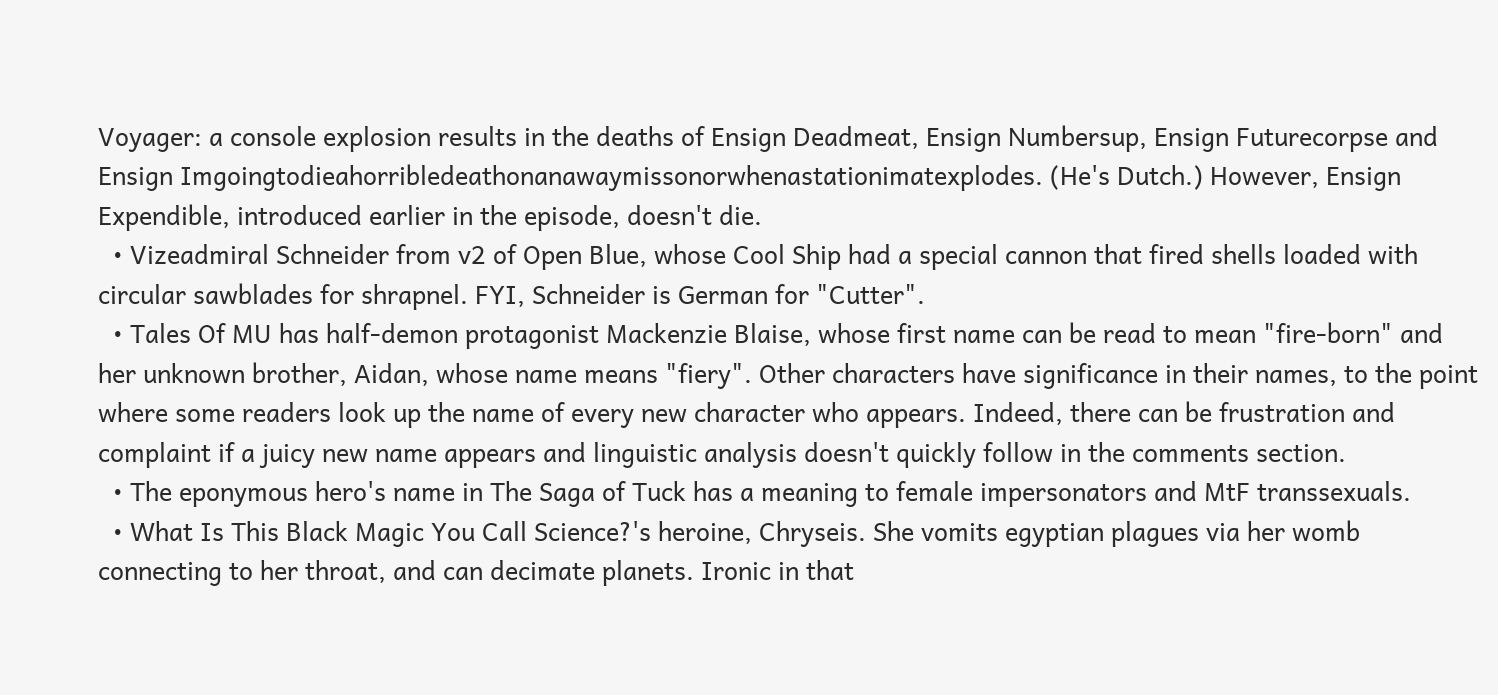Voyager: a console explosion results in the deaths of Ensign Deadmeat, Ensign Numbersup, Ensign Futurecorpse and Ensign Imgoingtodieahorribledeathonanawaymissonorwhenastationimatexplodes. (He's Dutch.) However, Ensign Expendible, introduced earlier in the episode, doesn't die.
  • Vizeadmiral Schneider from v2 of Open Blue, whose Cool Ship had a special cannon that fired shells loaded with circular sawblades for shrapnel. FYI, Schneider is German for "Cutter".
  • Tales Of MU has half-demon protagonist Mackenzie Blaise, whose first name can be read to mean "fire-born" and her unknown brother, Aidan, whose name means "fiery". Other characters have significance in their names, to the point where some readers look up the name of every new character who appears. Indeed, there can be frustration and complaint if a juicy new name appears and linguistic analysis doesn't quickly follow in the comments section.
  • The eponymous hero's name in The Saga of Tuck has a meaning to female impersonators and MtF transsexuals.
  • What Is This Black Magic You Call Science?'s heroine, Chryseis. She vomits egyptian plagues via her womb connecting to her throat, and can decimate planets. Ironic in that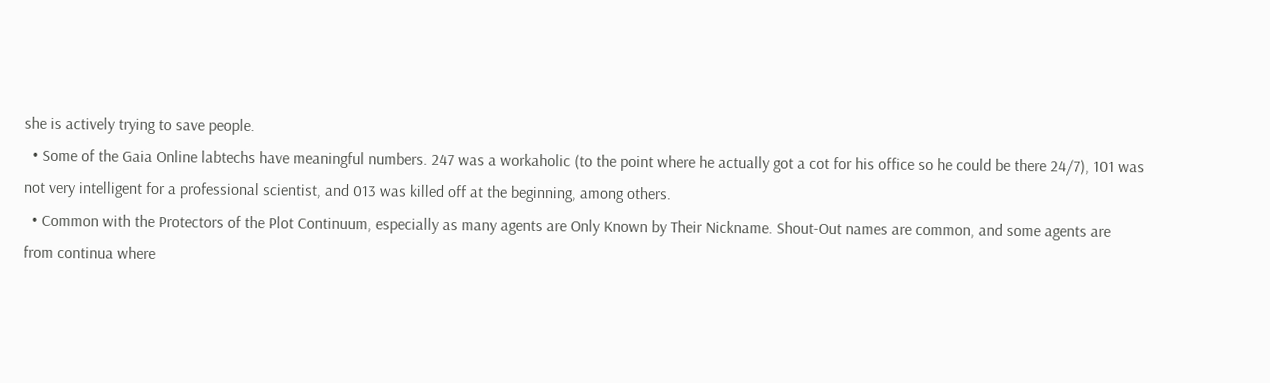she is actively trying to save people.
  • Some of the Gaia Online labtechs have meaningful numbers. 247 was a workaholic (to the point where he actually got a cot for his office so he could be there 24/7), 101 was not very intelligent for a professional scientist, and 013 was killed off at the beginning, among others.
  • Common with the Protectors of the Plot Continuum, especially as many agents are Only Known by Their Nickname. Shout-Out names are common, and some agents are from continua where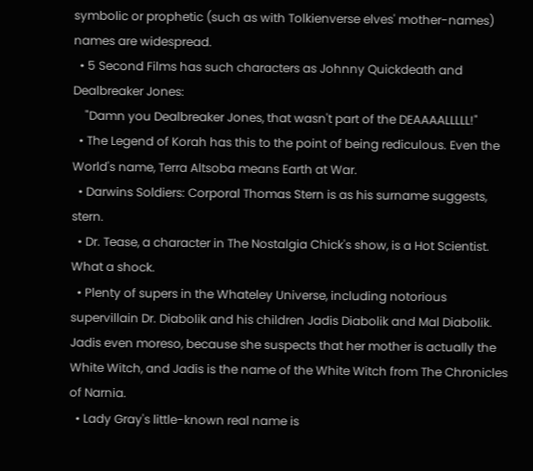symbolic or prophetic (such as with Tolkienverse elves' mother-names) names are widespread.
  • 5 Second Films has such characters as Johnny Quickdeath and Dealbreaker Jones:
    "Damn you Dealbreaker Jones, that wasn't part of the DEAAAALLLLL!"
  • The Legend of Korah has this to the point of being rediculous. Even the World's name, Terra Altsoba means Earth at War.
  • Darwins Soldiers: Corporal Thomas Stern is as his surname suggests, stern.
  • Dr. Tease, a character in The Nostalgia Chick's show, is a Hot Scientist. What a shock.
  • Plenty of supers in the Whateley Universe, including notorious supervillain Dr. Diabolik and his children Jadis Diabolik and Mal Diabolik. Jadis even moreso, because she suspects that her mother is actually the White Witch, and Jadis is the name of the White Witch from The Chronicles of Narnia.
  • Lady Gray's little-known real name is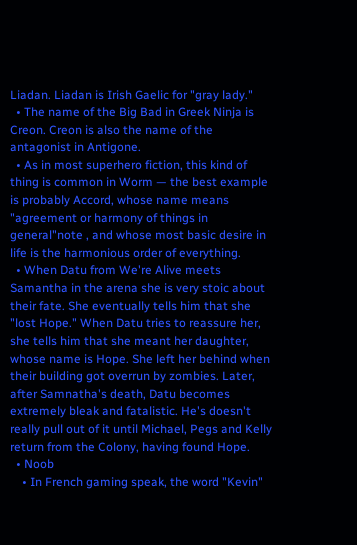Liadan. Liadan is Irish Gaelic for "gray lady."
  • The name of the Big Bad in Greek Ninja is Creon. Creon is also the name of the antagonist in Antigone.
  • As in most superhero fiction, this kind of thing is common in Worm — the best example is probably Accord, whose name means "agreement or harmony of things in general"note , and whose most basic desire in life is the harmonious order of everything.
  • When Datu from We're Alive meets Samantha in the arena she is very stoic about their fate. She eventually tells him that she "lost Hope." When Datu tries to reassure her, she tells him that she meant her daughter, whose name is Hope. She left her behind when their building got overrun by zombies. Later, after Samnatha's death, Datu becomes extremely bleak and fatalistic. He's doesn't really pull out of it until Michael, Pegs and Kelly return from the Colony, having found Hope.
  • Noob
    • In French gaming speak, the word "Kevin"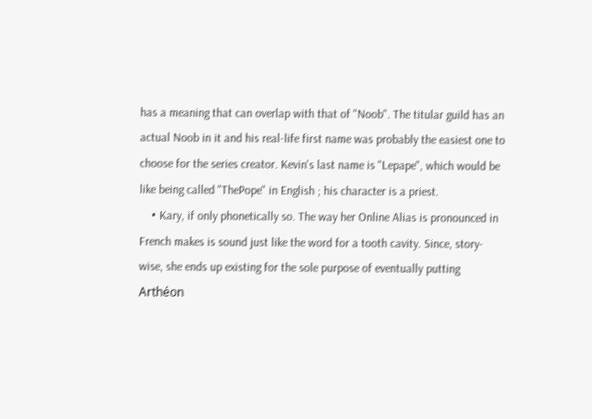has a meaning that can overlap with that of "Noob". The titular guild has an actual Noob in it and his real-life first name was probably the easiest one to choose for the series creator. Kevin's last name is "Lepape", which would be like being called "ThePope" in English ; his character is a priest.
    • Kary, if only phonetically so. The way her Online Alias is pronounced in French makes is sound just like the word for a tooth cavity. Since, story-wise, she ends up existing for the sole purpose of eventually putting Arthéon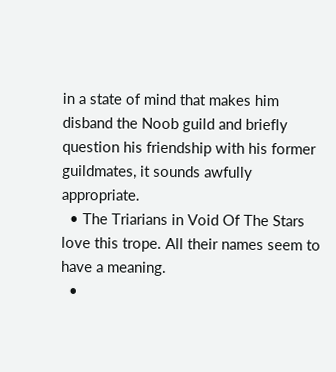in a state of mind that makes him disband the Noob guild and briefly question his friendship with his former guildmates, it sounds awfully appropriate.
  • The Triarians in Void Of The Stars love this trope. All their names seem to have a meaning.
  •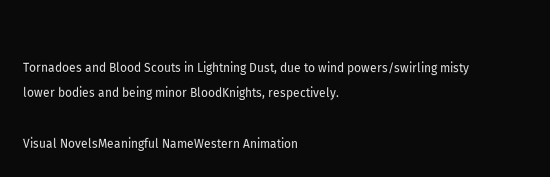Tornadoes and Blood Scouts in Lightning Dust, due to wind powers/swirling misty lower bodies and being minor BloodKnights, respectively.

Visual NovelsMeaningful NameWestern Animation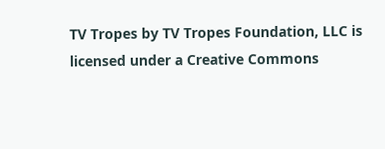TV Tropes by TV Tropes Foundation, LLC is licensed under a Creative Commons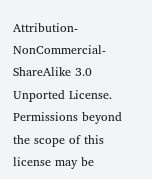Attribution-NonCommercial-ShareAlike 3.0 Unported License.
Permissions beyond the scope of this license may be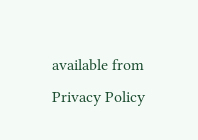available from
Privacy Policy